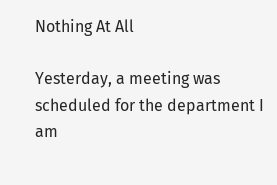Nothing At All

Yesterday, a meeting was scheduled for the department I am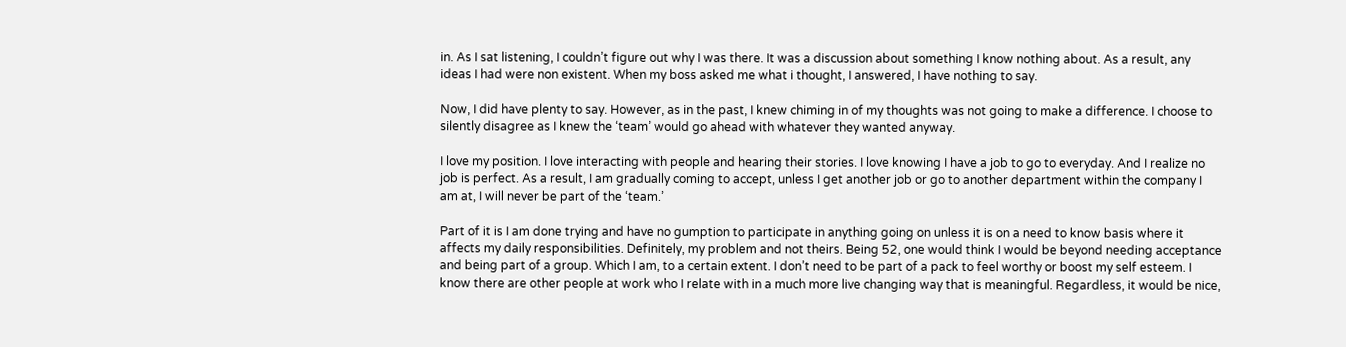in. As I sat listening, I couldn’t figure out why I was there. It was a discussion about something I know nothing about. As a result, any ideas I had were non existent. When my boss asked me what i thought, I answered, I have nothing to say.

Now, I did have plenty to say. However, as in the past, I knew chiming in of my thoughts was not going to make a difference. I choose to silently disagree as I knew the ‘team’ would go ahead with whatever they wanted anyway.

I love my position. I love interacting with people and hearing their stories. I love knowing I have a job to go to everyday. And I realize no job is perfect. As a result, I am gradually coming to accept, unless I get another job or go to another department within the company I am at, I will never be part of the ‘team.’

Part of it is I am done trying and have no gumption to participate in anything going on unless it is on a need to know basis where it affects my daily responsibilities. Definitely, my problem and not theirs. Being 52, one would think I would be beyond needing acceptance and being part of a group. Which I am, to a certain extent. I don’t need to be part of a pack to feel worthy or boost my self esteem. I know there are other people at work who I relate with in a much more live changing way that is meaningful. Regardless, it would be nice,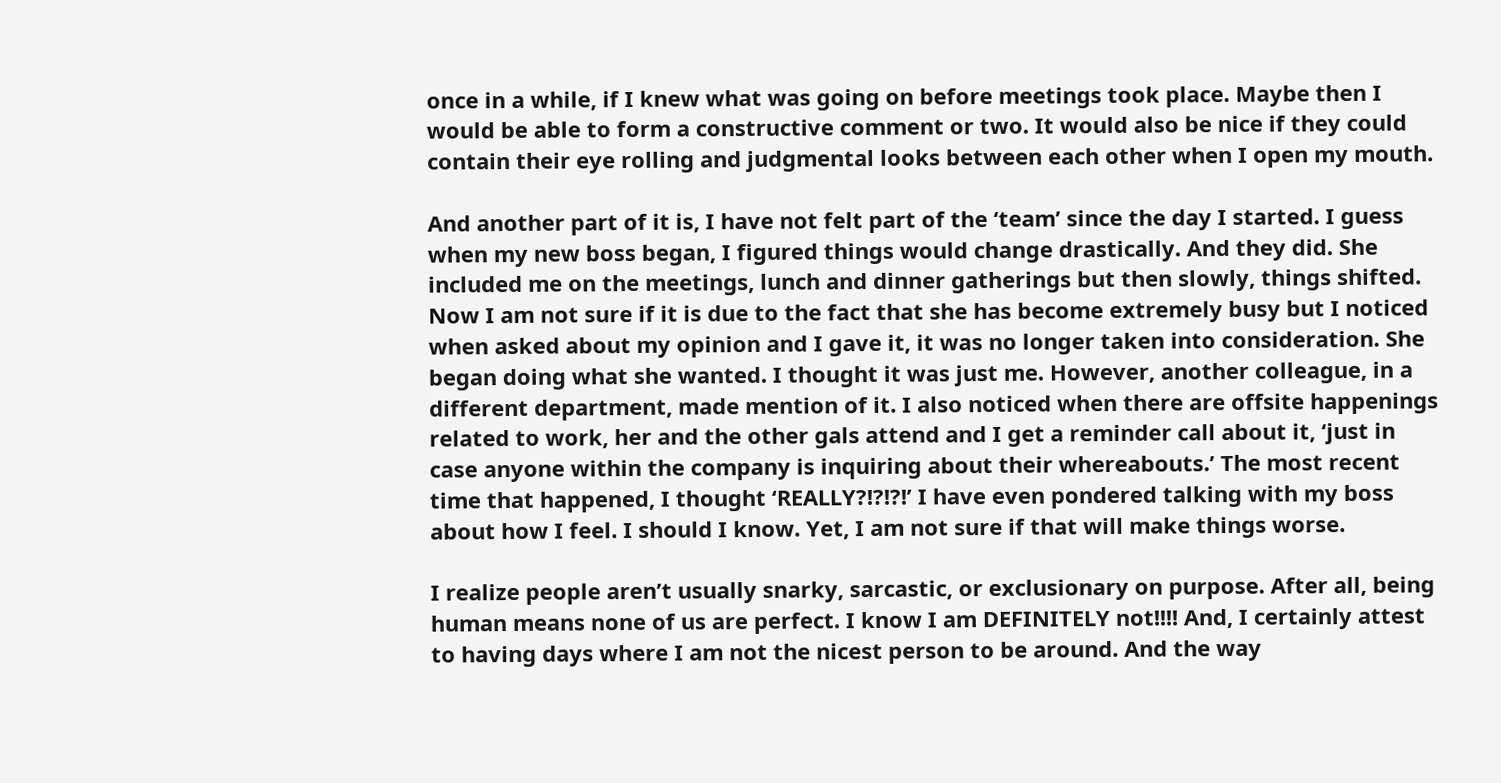once in a while, if I knew what was going on before meetings took place. Maybe then I would be able to form a constructive comment or two. It would also be nice if they could contain their eye rolling and judgmental looks between each other when I open my mouth.

And another part of it is, I have not felt part of the ‘team’ since the day I started. I guess when my new boss began, I figured things would change drastically. And they did. She included me on the meetings, lunch and dinner gatherings but then slowly, things shifted. Now I am not sure if it is due to the fact that she has become extremely busy but I noticed when asked about my opinion and I gave it, it was no longer taken into consideration. She began doing what she wanted. I thought it was just me. However, another colleague, in a different department, made mention of it. I also noticed when there are offsite happenings related to work, her and the other gals attend and I get a reminder call about it, ‘just in case anyone within the company is inquiring about their whereabouts.’ The most recent time that happened, I thought ‘REALLY?!?!?!’ I have even pondered talking with my boss about how I feel. I should I know. Yet, I am not sure if that will make things worse.

I realize people aren’t usually snarky, sarcastic, or exclusionary on purpose. After all, being human means none of us are perfect. I know I am DEFINITELY not!!!! And, I certainly attest to having days where I am not the nicest person to be around. And the way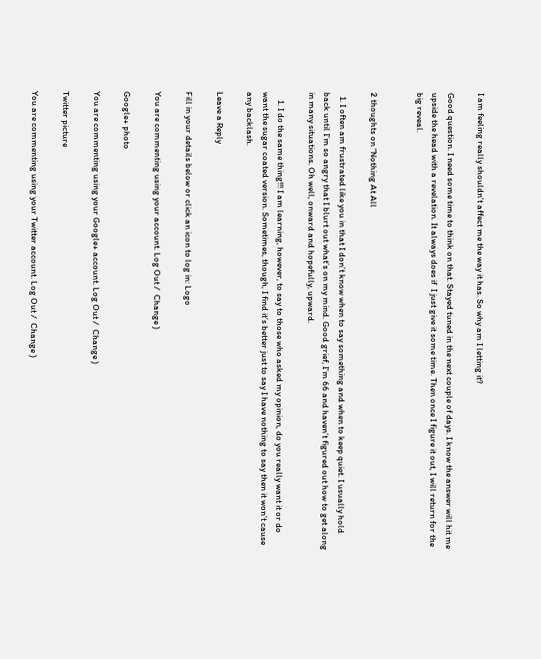I am feeling really shouldn’t affect me the way it has. So why am I letting it?

Good question. I need some time to think on that. Stayed tuned in the next couple of days. I know the answer will hit me upside the head with a revelation. It always does if  I just give it some time. Then once I figure it out, I will return for the big reveal.


2 thoughts on “Nothing At All

  1. I often am frustrated like you in that I don’t know when to say something and when to keep quiet. I usually hold back until I’m so angry that I blurt out what’s on my mind. Good grief, I’m 66 and haven’t figured out how to get along in many situations. Oh well, onward and hopefully, upward.

    1. I do the same thing!!! I am learning, however, to say to those who asked my opinion, do you really want it or do want the sugar coated version. Sometimes, though, I find it’s better just to say I have nothing to say then it won’t cause any backlash.

Leave a Reply

Fill in your details below or click an icon to log in: Logo

You are commenting using your account. Log Out /  Change )

Google+ photo

You are commenting using your Google+ account. Log Out /  Change )

Twitter picture

You are commenting using your Twitter account. Log Out /  Change )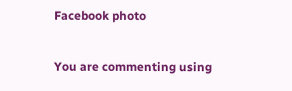Facebook photo

You are commenting using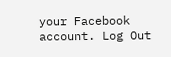your Facebook account. Log Out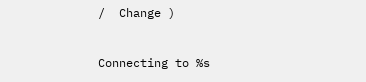/  Change )


Connecting to %s